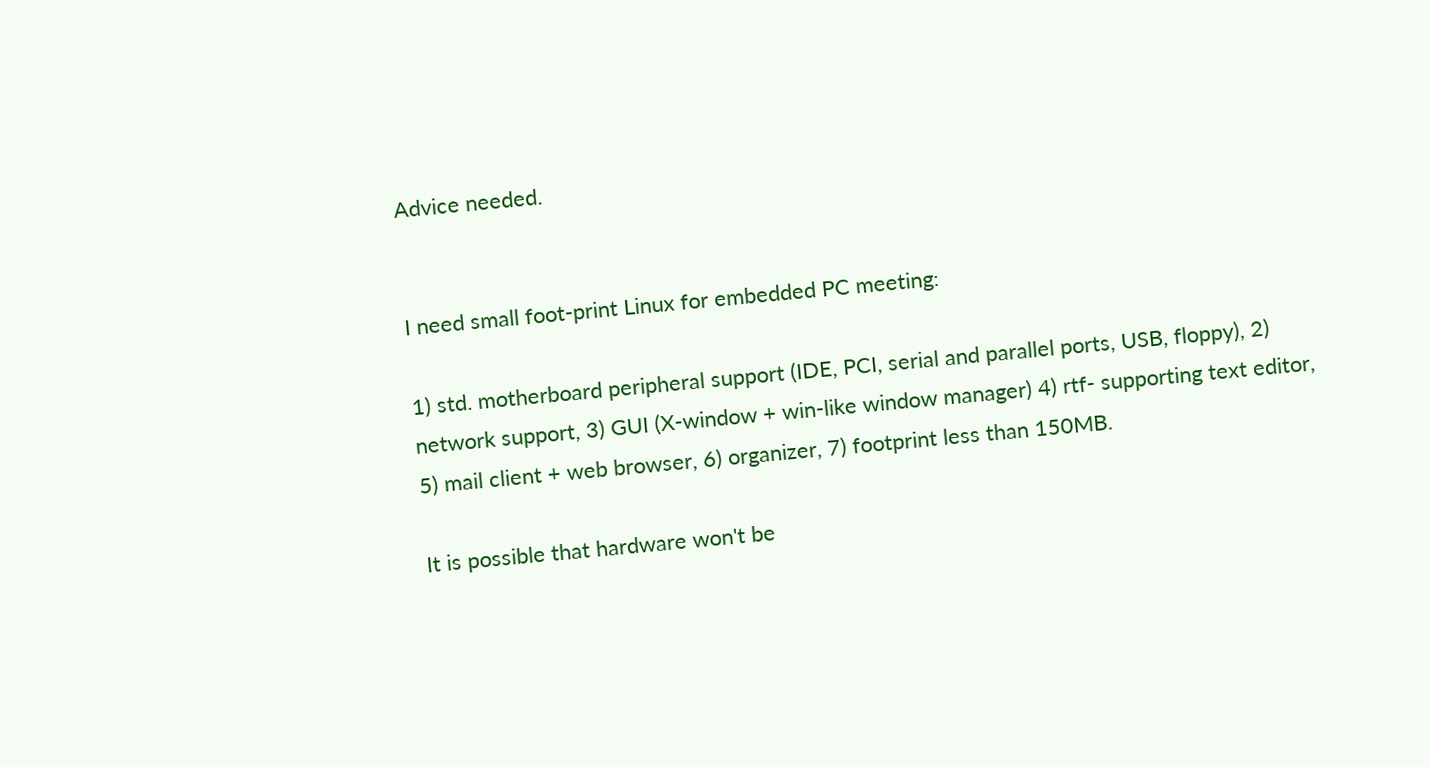Advice needed.


I need small foot-print Linux for embedded PC meeting:

1) std. motherboard peripheral support (IDE, PCI, serial and parallel ports, USB, floppy), 2) network support, 3) GUI (X-window + win-like window manager) 4) rtf- supporting text editor, 5) mail client + web browser, 6) organizer, 7) footprint less than 150MB.

It is possible that hardware won't be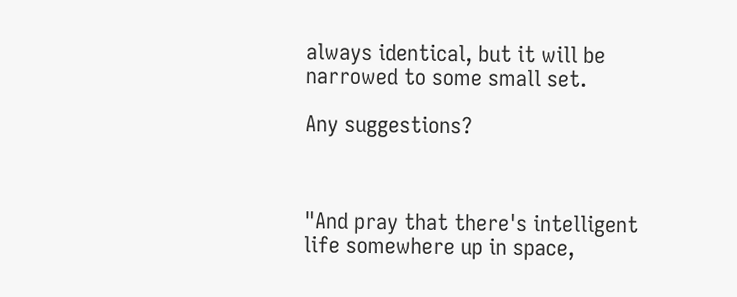always identical, but it will be narrowed to some small set.

Any suggestions?



"And pray that there's intelligent life somewhere up in space,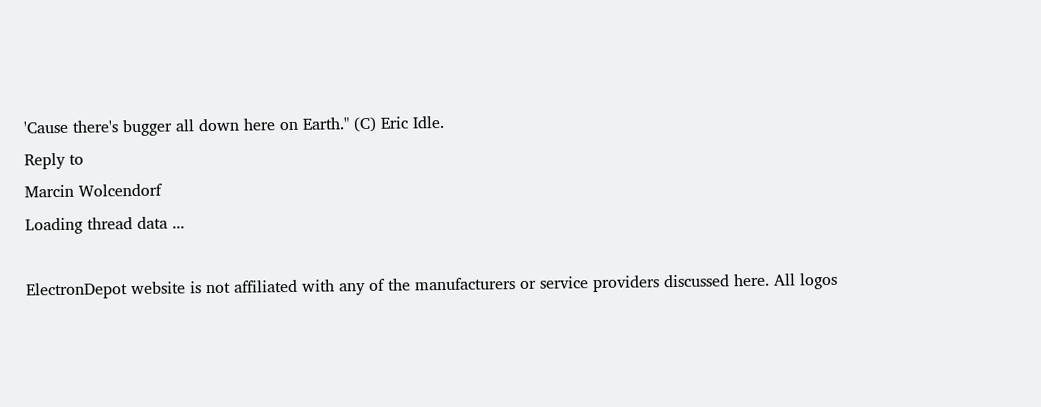'Cause there's bugger all down here on Earth." (C) Eric Idle.
Reply to
Marcin Wolcendorf
Loading thread data ...

ElectronDepot website is not affiliated with any of the manufacturers or service providers discussed here. All logos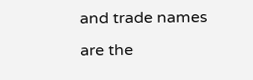and trade names are the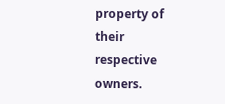property of their respective owners.